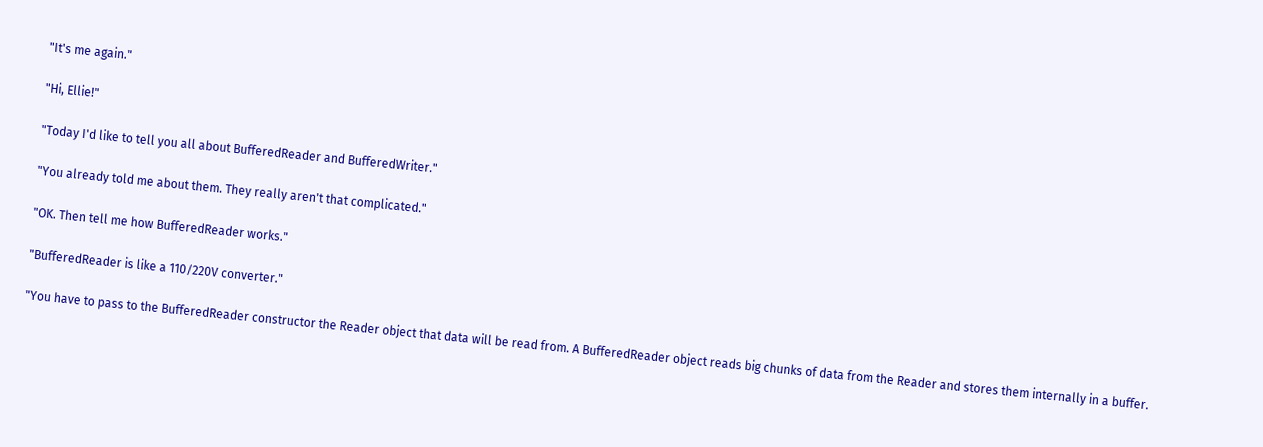"It's me again."

"Hi, Ellie!"

"Today I'd like to tell you all about BufferedReader and BufferedWriter."

"You already told me about them. They really aren't that complicated."

"OK. Then tell me how BufferedReader works."

"BufferedReader is like a 110/220V converter."

"You have to pass to the BufferedReader constructor the Reader object that data will be read from. A BufferedReader object reads big chunks of data from the Reader and stores them internally in a buffer.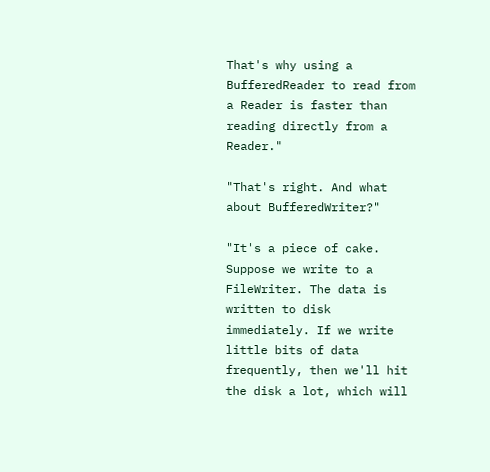That's why using a BufferedReader to read from a Reader is faster than reading directly from a Reader."

"That's right. And what about BufferedWriter?"

"It's a piece of cake. Suppose we write to a FileWriter. The data is written to disk immediately. If we write little bits of data frequently, then we'll hit the disk a lot, which will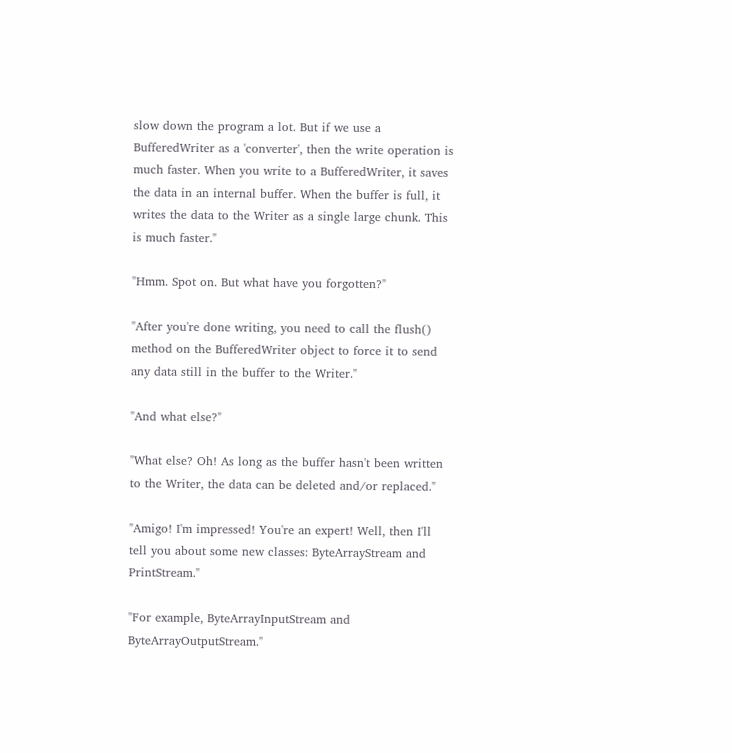slow down the program a lot. But if we use a BufferedWriter as a 'converter', then the write operation is much faster. When you write to a BufferedWriter, it saves the data in an internal buffer. When the buffer is full, it writes the data to the Writer as a single large chunk. This is much faster."

"Hmm. Spot on. But what have you forgotten?"

"After you're done writing, you need to call the flush() method on the BufferedWriter object to force it to send any data still in the buffer to the Writer."

"And what else?"

"What else? Oh! As long as the buffer hasn't been written to the Writer, the data can be deleted and/or replaced."

"Amigo! I'm impressed! You're an expert! Well, then I'll tell you about some new classes: ByteArrayStream and PrintStream."

"For example, ByteArrayInputStream and ByteArrayOutputStream."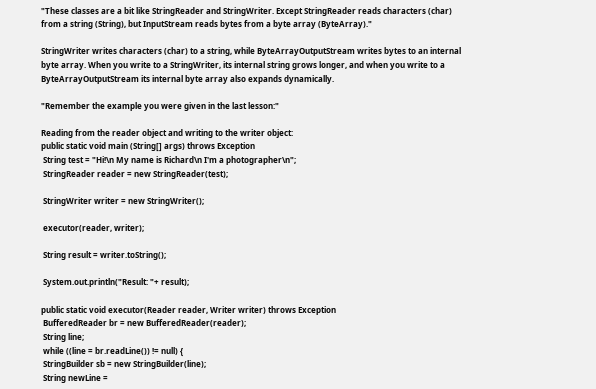"These classes are a bit like StringReader and StringWriter. Except StringReader reads characters (char) from a string (String), but InputStream reads bytes from a byte array (ByteArray)."

StringWriter writes characters (char) to a string, while ByteArrayOutputStream writes bytes to an internal byte array. When you write to a StringWriter, its internal string grows longer, and when you write to a ByteArrayOutputStream its internal byte array also expands dynamically.

"Remember the example you were given in the last lesson:"

Reading from the reader object and writing to the writer object:
public static void main (String[] args) throws Exception
 String test = "Hi!\n My name is Richard\n I'm a photographer\n";
 StringReader reader = new StringReader(test);

 StringWriter writer = new StringWriter();

 executor(reader, writer);

 String result = writer.toString();

 System.out.println("Result: "+ result);

public static void executor(Reader reader, Writer writer) throws Exception
 BufferedReader br = new BufferedReader(reader);
 String line;
 while ((line = br.readLine()) != null) {
 StringBuilder sb = new StringBuilder(line);
 String newLine =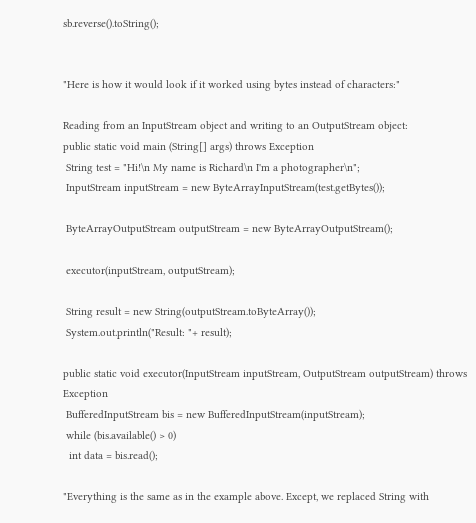sb.reverse().toString();


"Here is how it would look if it worked using bytes instead of characters:"

Reading from an InputStream object and writing to an OutputStream object:
public static void main (String[] args) throws Exception
 String test = "Hi!\n My name is Richard\n I'm a photographer\n";
 InputStream inputStream = new ByteArrayInputStream(test.getBytes());

 ByteArrayOutputStream outputStream = new ByteArrayOutputStream();

 executor(inputStream, outputStream);

 String result = new String(outputStream.toByteArray());
 System.out.println("Result: "+ result);

public static void executor(InputStream inputStream, OutputStream outputStream) throws Exception
 BufferedInputStream bis = new BufferedInputStream(inputStream);
 while (bis.available() > 0)
  int data = bis.read();

"Everything is the same as in the example above. Except, we replaced String with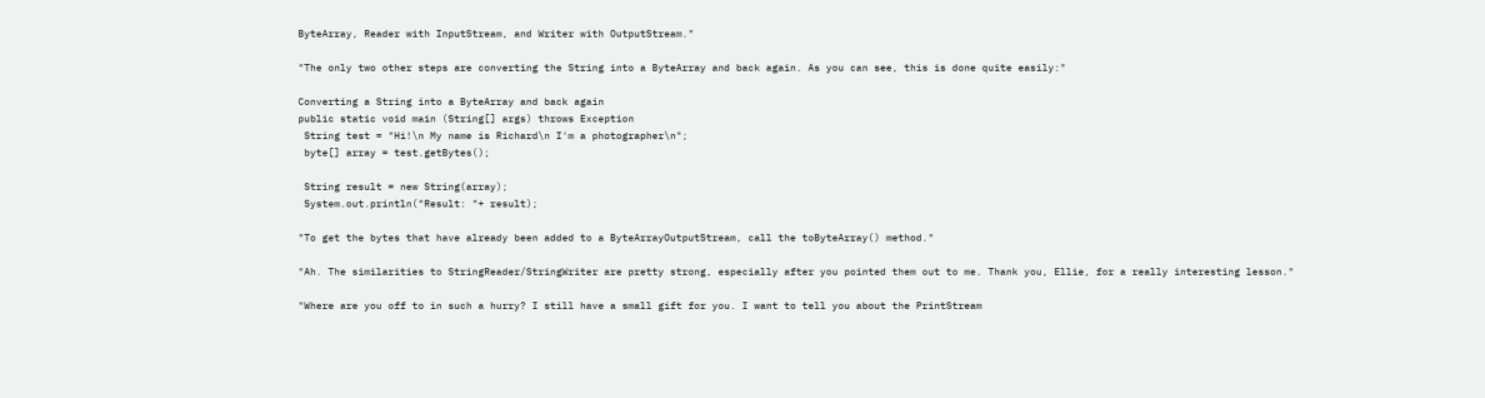ByteArray, Reader with InputStream, and Writer with OutputStream."

"The only two other steps are converting the String into a ByteArray and back again. As you can see, this is done quite easily:"

Converting a String into a ByteArray and back again
public static void main (String[] args) throws Exception
 String test = "Hi!\n My name is Richard\n I'm a photographer\n";
 byte[] array = test.getBytes();

 String result = new String(array);
 System.out.println("Result: "+ result);

"To get the bytes that have already been added to a ByteArrayOutputStream, call the toByteArray() method."

"Ah. The similarities to StringReader/StringWriter are pretty strong, especially after you pointed them out to me. Thank you, Ellie, for a really interesting lesson."

"Where are you off to in such a hurry? I still have a small gift for you. I want to tell you about the PrintStream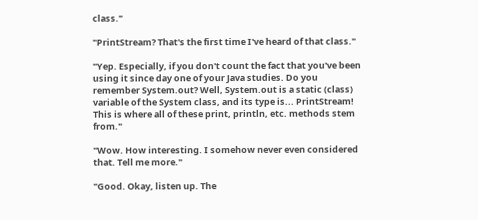class."

"PrintStream? That's the first time I've heard of that class."

"Yep. Especially, if you don't count the fact that you've been using it since day one of your Java studies. Do you remember System.out? Well, System.out is a static (class) variable of the System class, and its type is... PrintStream! This is where all of these print, println, etc. methods stem from."

"Wow. How interesting. I somehow never even considered that. Tell me more."

"Good. Okay, listen up. The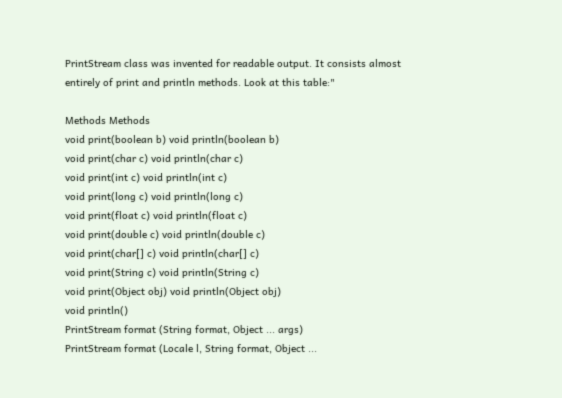PrintStream class was invented for readable output. It consists almost entirely of print and println methods. Look at this table:"

Methods Methods
void print(boolean b) void println(boolean b)
void print(char c) void println(char c)
void print(int c) void println(int c)
void print(long c) void println(long c)
void print(float c) void println(float c)
void print(double c) void println(double c)
void print(char[] c) void println(char[] c)
void print(String c) void println(String c)
void print(Object obj) void println(Object obj)
void println()
PrintStream format (String format, Object ... args)
PrintStream format (Locale l, String format, Object ...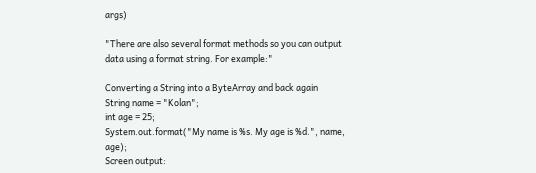args)

"There are also several format methods so you can output data using a format string. For example:"

Converting a String into a ByteArray and back again
String name = "Kolan";
int age = 25;
System.out.format("My name is %s. My age is %d.", name, age);
Screen output: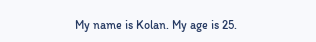My name is Kolan. My age is 25.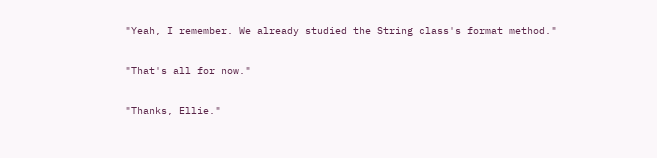"Yeah, I remember. We already studied the String class's format method."

"That's all for now."

"Thanks, Ellie."